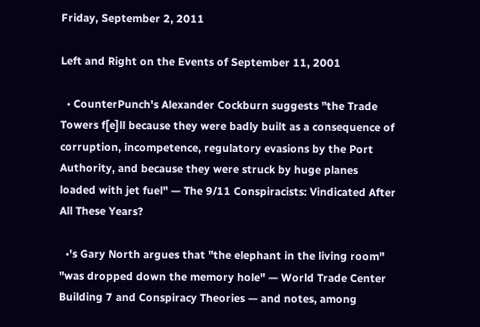Friday, September 2, 2011

Left and Right on the Events of September 11, 2001

  • CounterPunch's Alexander Cockburn suggests "the Trade Towers f[e]ll because they were badly built as a consequence of corruption, incompetence, regulatory evasions by the Port Authority, and because they were struck by huge planes loaded with jet fuel" — The 9/11 Conspiracists: Vindicated After All These Years?

  •'s Gary North argues that "the elephant in the living room" "was dropped down the memory hole" — World Trade Center Building 7 and Conspiracy Theories — and notes, among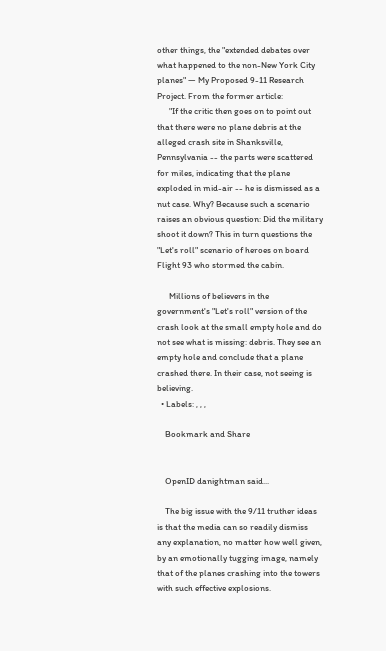other things, the "extended debates over what happened to the non-New York City planes" — My Proposed 9-11 Research Project. From the former article:
      "If the critic then goes on to point out that there were no plane debris at the alleged crash site in Shanksville, Pennsylvania -- the parts were scattered for miles, indicating that the plane exploded in mid-air -- he is dismissed as a nut case. Why? Because such a scenario raises an obvious question: Did the military shoot it down? This in turn questions the "Let's roll" scenario of heroes on board Flight 93 who stormed the cabin.

      Millions of believers in the government's "Let's roll" version of the crash look at the small empty hole and do not see what is missing: debris. They see an empty hole and conclude that a plane crashed there. In their case, not seeing is believing.
  • Labels: , , ,

    Bookmark and Share


    OpenID danightman said...

    The big issue with the 9/11 truther ideas is that the media can so readily dismiss any explanation, no matter how well given, by an emotionally tugging image, namely that of the planes crashing into the towers with such effective explosions.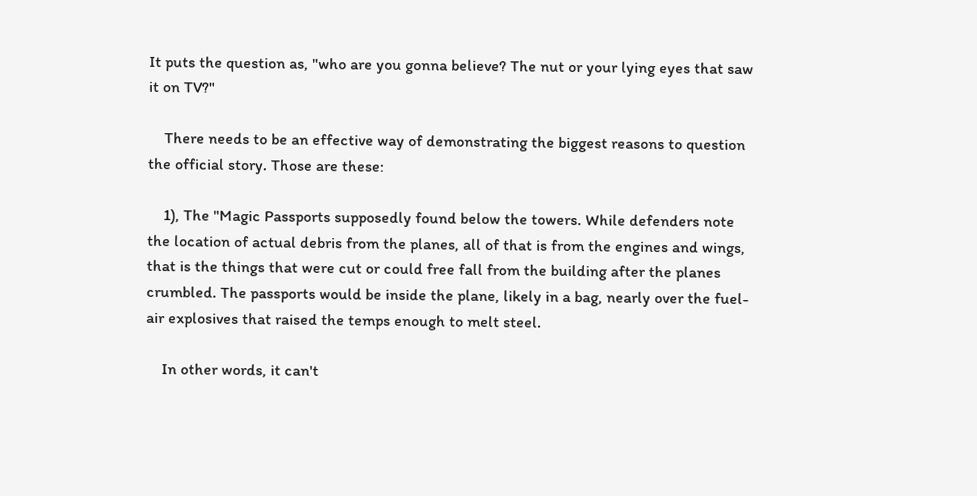It puts the question as, "who are you gonna believe? The nut or your lying eyes that saw it on TV?"

    There needs to be an effective way of demonstrating the biggest reasons to question the official story. Those are these:

    1), The "Magic Passports supposedly found below the towers. While defenders note the location of actual debris from the planes, all of that is from the engines and wings, that is the things that were cut or could free fall from the building after the planes crumbled. The passports would be inside the plane, likely in a bag, nearly over the fuel-air explosives that raised the temps enough to melt steel.

    In other words, it can't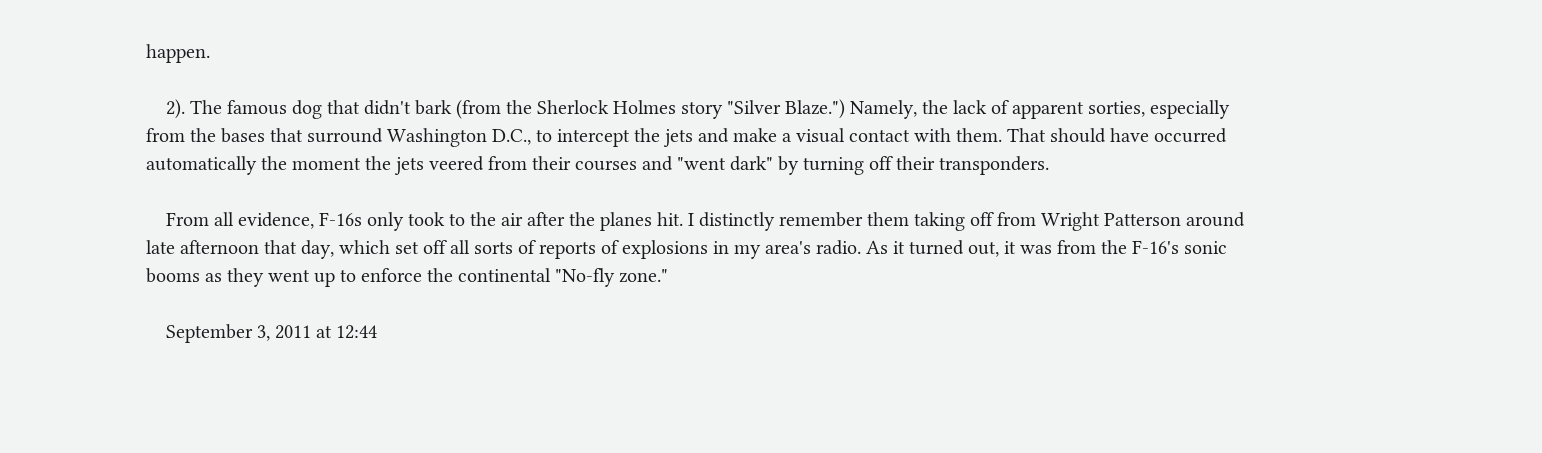happen.

    2). The famous dog that didn't bark (from the Sherlock Holmes story "Silver Blaze.") Namely, the lack of apparent sorties, especially from the bases that surround Washington D.C., to intercept the jets and make a visual contact with them. That should have occurred automatically the moment the jets veered from their courses and "went dark" by turning off their transponders.

    From all evidence, F-16s only took to the air after the planes hit. I distinctly remember them taking off from Wright Patterson around late afternoon that day, which set off all sorts of reports of explosions in my area's radio. As it turned out, it was from the F-16's sonic booms as they went up to enforce the continental "No-fly zone."

    September 3, 2011 at 12:44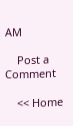AM

    Post a Comment

    << Home